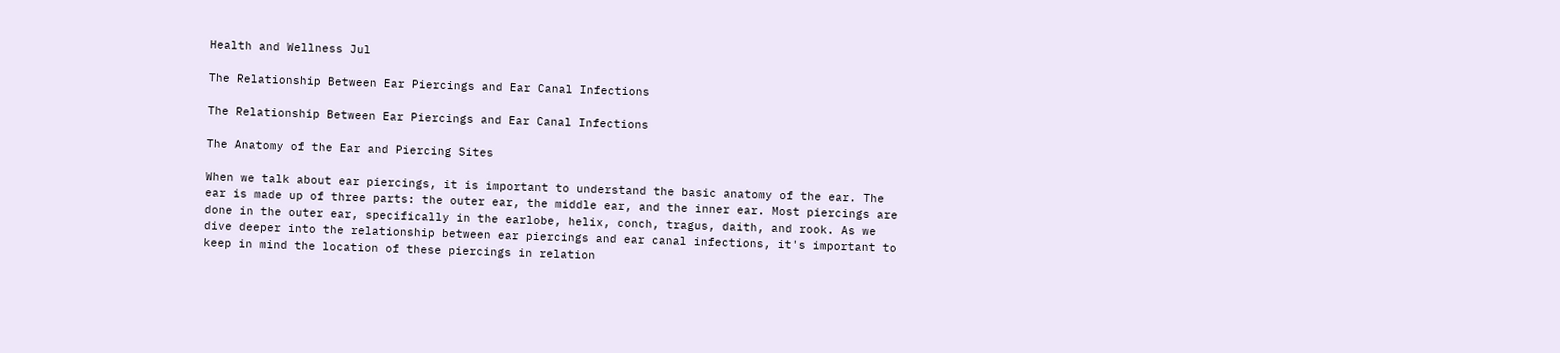Health and Wellness Jul

The Relationship Between Ear Piercings and Ear Canal Infections

The Relationship Between Ear Piercings and Ear Canal Infections

The Anatomy of the Ear and Piercing Sites

When we talk about ear piercings, it is important to understand the basic anatomy of the ear. The ear is made up of three parts: the outer ear, the middle ear, and the inner ear. Most piercings are done in the outer ear, specifically in the earlobe, helix, conch, tragus, daith, and rook. As we dive deeper into the relationship between ear piercings and ear canal infections, it's important to keep in mind the location of these piercings in relation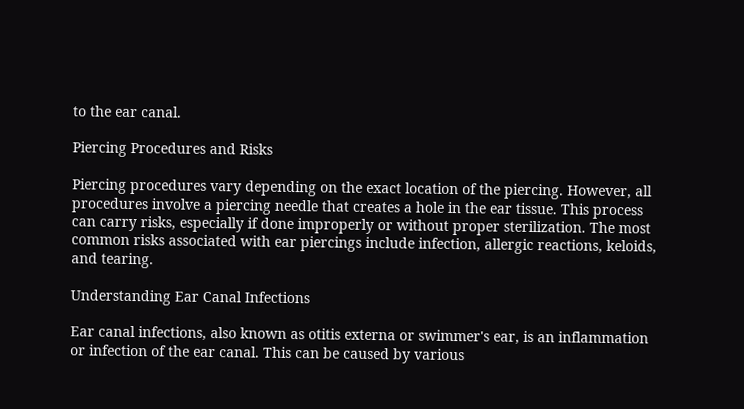to the ear canal.

Piercing Procedures and Risks

Piercing procedures vary depending on the exact location of the piercing. However, all procedures involve a piercing needle that creates a hole in the ear tissue. This process can carry risks, especially if done improperly or without proper sterilization. The most common risks associated with ear piercings include infection, allergic reactions, keloids, and tearing.

Understanding Ear Canal Infections

Ear canal infections, also known as otitis externa or swimmer's ear, is an inflammation or infection of the ear canal. This can be caused by various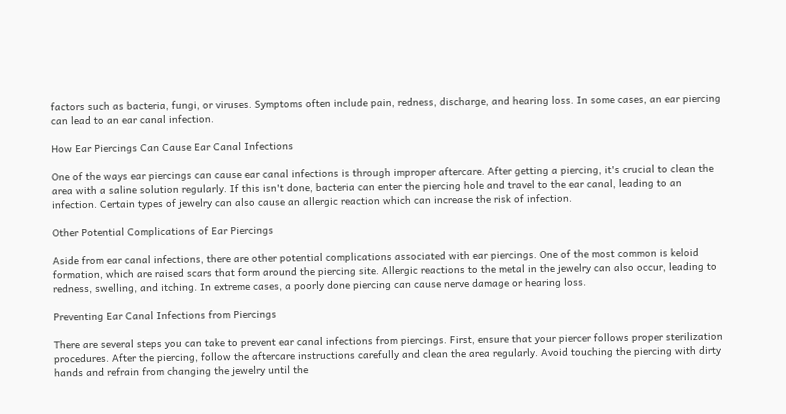factors such as bacteria, fungi, or viruses. Symptoms often include pain, redness, discharge, and hearing loss. In some cases, an ear piercing can lead to an ear canal infection.

How Ear Piercings Can Cause Ear Canal Infections

One of the ways ear piercings can cause ear canal infections is through improper aftercare. After getting a piercing, it's crucial to clean the area with a saline solution regularly. If this isn't done, bacteria can enter the piercing hole and travel to the ear canal, leading to an infection. Certain types of jewelry can also cause an allergic reaction which can increase the risk of infection.

Other Potential Complications of Ear Piercings

Aside from ear canal infections, there are other potential complications associated with ear piercings. One of the most common is keloid formation, which are raised scars that form around the piercing site. Allergic reactions to the metal in the jewelry can also occur, leading to redness, swelling, and itching. In extreme cases, a poorly done piercing can cause nerve damage or hearing loss.

Preventing Ear Canal Infections from Piercings

There are several steps you can take to prevent ear canal infections from piercings. First, ensure that your piercer follows proper sterilization procedures. After the piercing, follow the aftercare instructions carefully and clean the area regularly. Avoid touching the piercing with dirty hands and refrain from changing the jewelry until the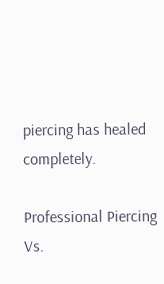piercing has healed completely.

Professional Piercing Vs.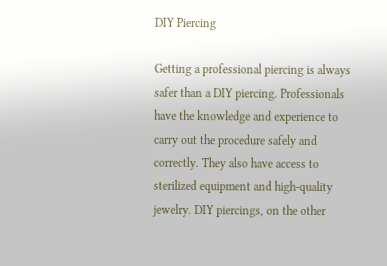DIY Piercing

Getting a professional piercing is always safer than a DIY piercing. Professionals have the knowledge and experience to carry out the procedure safely and correctly. They also have access to sterilized equipment and high-quality jewelry. DIY piercings, on the other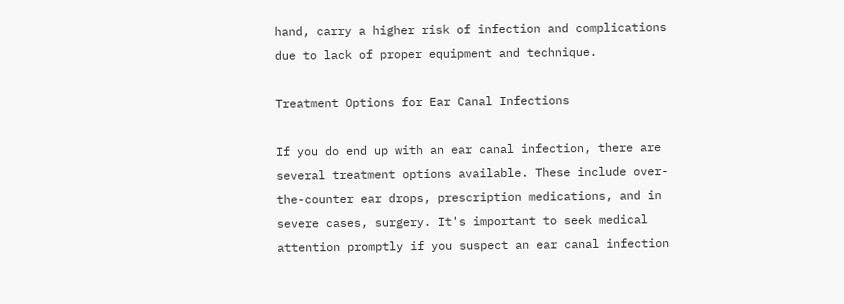hand, carry a higher risk of infection and complications due to lack of proper equipment and technique.

Treatment Options for Ear Canal Infections

If you do end up with an ear canal infection, there are several treatment options available. These include over-the-counter ear drops, prescription medications, and in severe cases, surgery. It's important to seek medical attention promptly if you suspect an ear canal infection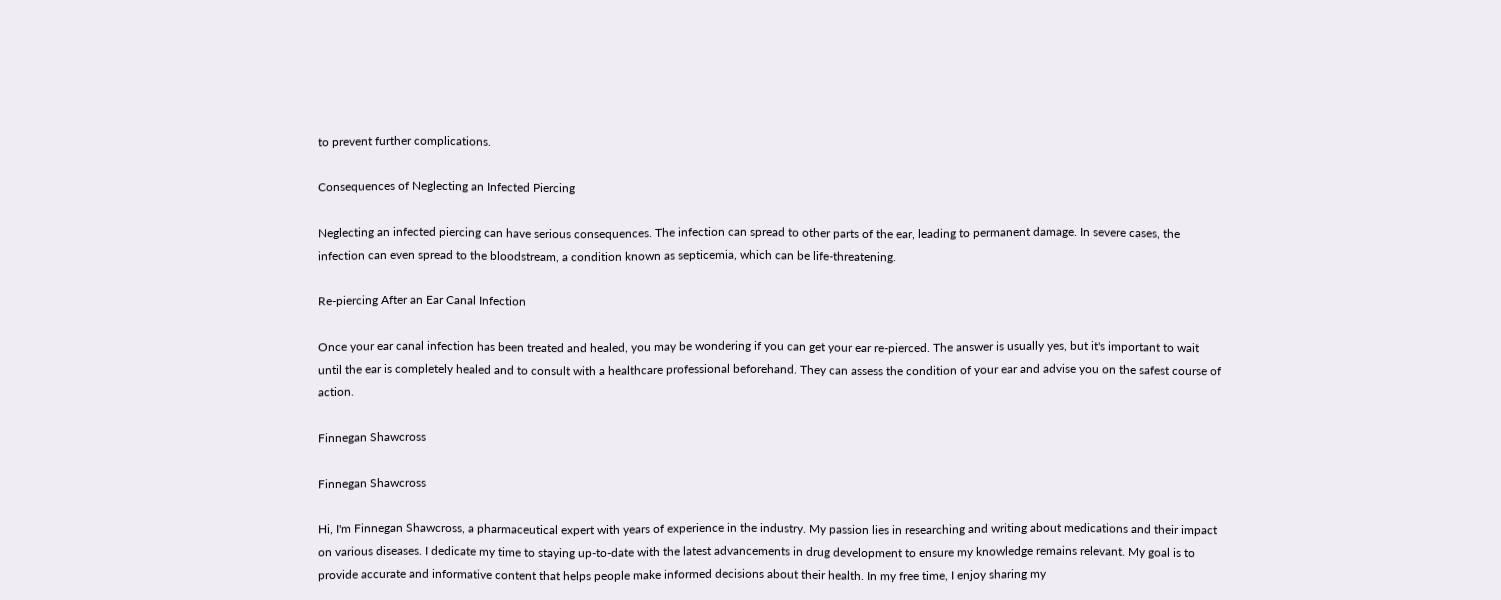to prevent further complications.

Consequences of Neglecting an Infected Piercing

Neglecting an infected piercing can have serious consequences. The infection can spread to other parts of the ear, leading to permanent damage. In severe cases, the infection can even spread to the bloodstream, a condition known as septicemia, which can be life-threatening.

Re-piercing After an Ear Canal Infection

Once your ear canal infection has been treated and healed, you may be wondering if you can get your ear re-pierced. The answer is usually yes, but it's important to wait until the ear is completely healed and to consult with a healthcare professional beforehand. They can assess the condition of your ear and advise you on the safest course of action.

Finnegan Shawcross

Finnegan Shawcross

Hi, I'm Finnegan Shawcross, a pharmaceutical expert with years of experience in the industry. My passion lies in researching and writing about medications and their impact on various diseases. I dedicate my time to staying up-to-date with the latest advancements in drug development to ensure my knowledge remains relevant. My goal is to provide accurate and informative content that helps people make informed decisions about their health. In my free time, I enjoy sharing my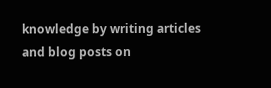knowledge by writing articles and blog posts on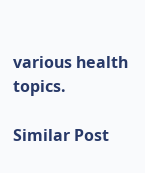various health topics.

Similar Post